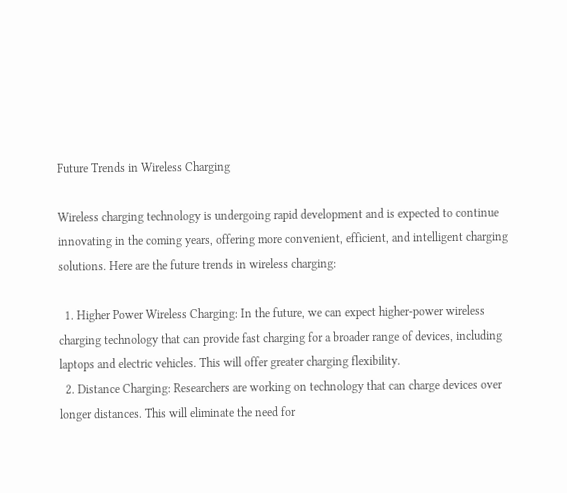Future Trends in Wireless Charging

Wireless charging technology is undergoing rapid development and is expected to continue innovating in the coming years, offering more convenient, efficient, and intelligent charging solutions. Here are the future trends in wireless charging:

  1. Higher Power Wireless Charging: In the future, we can expect higher-power wireless charging technology that can provide fast charging for a broader range of devices, including laptops and electric vehicles. This will offer greater charging flexibility.
  2. Distance Charging: Researchers are working on technology that can charge devices over longer distances. This will eliminate the need for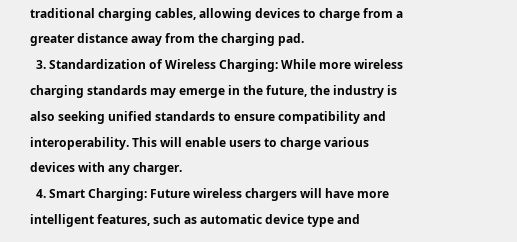traditional charging cables, allowing devices to charge from a greater distance away from the charging pad.
  3. Standardization of Wireless Charging: While more wireless charging standards may emerge in the future, the industry is also seeking unified standards to ensure compatibility and interoperability. This will enable users to charge various devices with any charger.
  4. Smart Charging: Future wireless chargers will have more intelligent features, such as automatic device type and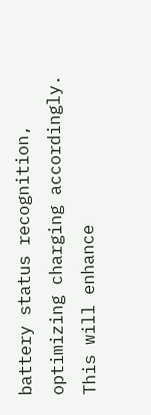battery status recognition, optimizing charging accordingly. This will enhance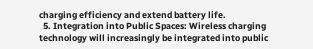charging efficiency and extend battery life.
  5. Integration into Public Spaces: Wireless charging technology will increasingly be integrated into public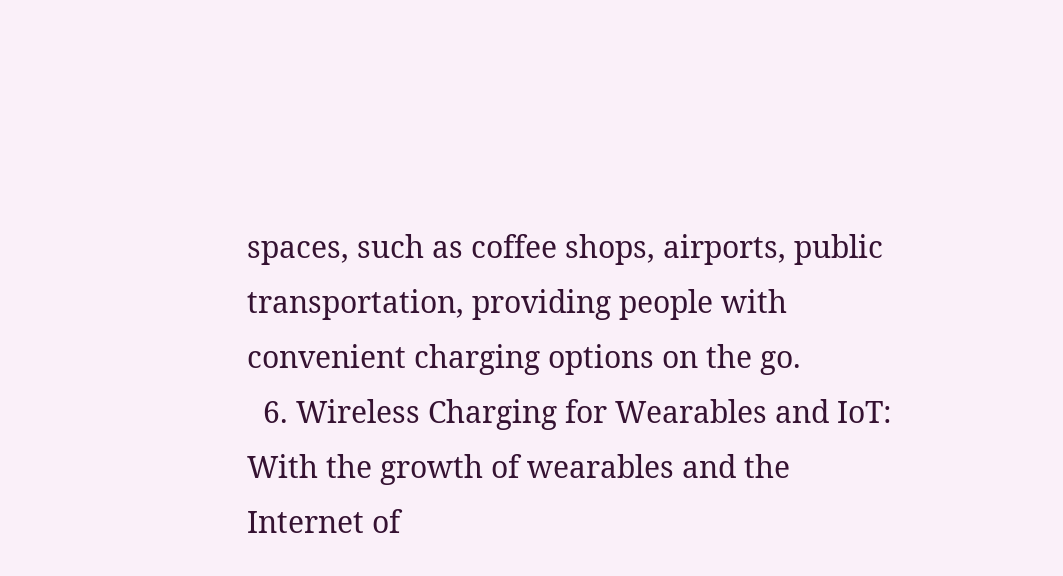spaces, such as coffee shops, airports, public transportation, providing people with convenient charging options on the go.
  6. Wireless Charging for Wearables and IoT: With the growth of wearables and the Internet of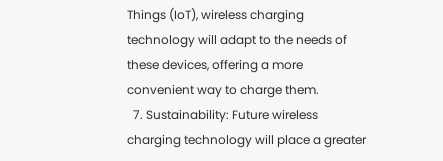Things (IoT), wireless charging technology will adapt to the needs of these devices, offering a more convenient way to charge them.
  7. Sustainability: Future wireless charging technology will place a greater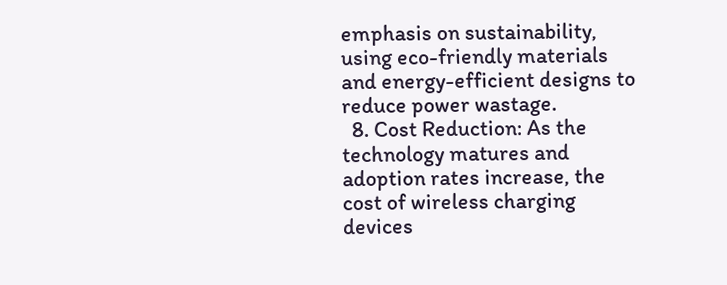emphasis on sustainability, using eco-friendly materials and energy-efficient designs to reduce power wastage.
  8. Cost Reduction: As the technology matures and adoption rates increase, the cost of wireless charging devices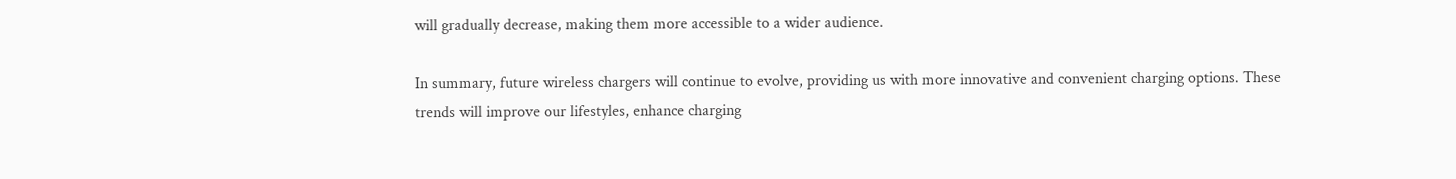will gradually decrease, making them more accessible to a wider audience.

In summary, future wireless chargers will continue to evolve, providing us with more innovative and convenient charging options. These trends will improve our lifestyles, enhance charging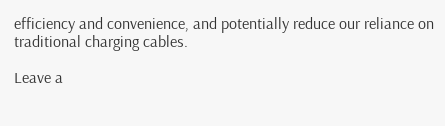efficiency and convenience, and potentially reduce our reliance on traditional charging cables.

Leave a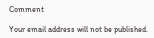Comment

Your email address will not be published.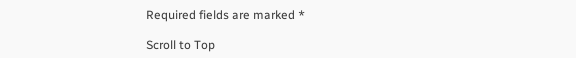Required fields are marked *

Scroll to Top